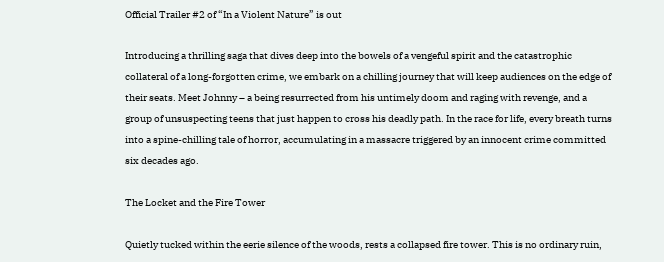Official Trailer #2 of “In a Violent Nature” is out

Introducing a thrilling saga that dives deep into the bowels of a vengeful spirit and the catastrophic collateral of a long-forgotten crime, we embark on a chilling journey that will keep audiences on the edge of their seats. Meet Johnny – a being resurrected from his untimely doom and raging with revenge, and a group of unsuspecting teens that just happen to cross his deadly path. In the race for life, every breath turns into a spine-chilling tale of horror, accumulating in a massacre triggered by an innocent crime committed six decades ago.

The Locket and the Fire Tower

Quietly tucked within the eerie silence of the woods, rests a collapsed fire tower. This is no ordinary ruin,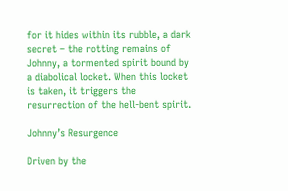for it hides within its rubble, a dark secret – the rotting remains of Johnny, a tormented spirit bound by a diabolical locket. When this locket is taken, it triggers the resurrection of the hell-bent spirit.

Johnny’s Resurgence

Driven by the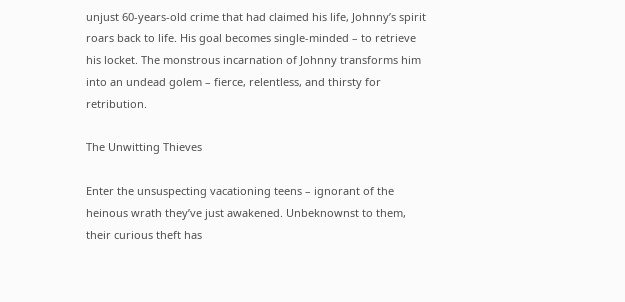unjust 60-years-old crime that had claimed his life, Johnny’s spirit roars back to life. His goal becomes single-minded – to retrieve his locket. The monstrous incarnation of Johnny transforms him into an undead golem – fierce, relentless, and thirsty for retribution.

The Unwitting Thieves

Enter the unsuspecting vacationing teens – ignorant of the heinous wrath they’ve just awakened. Unbeknownst to them, their curious theft has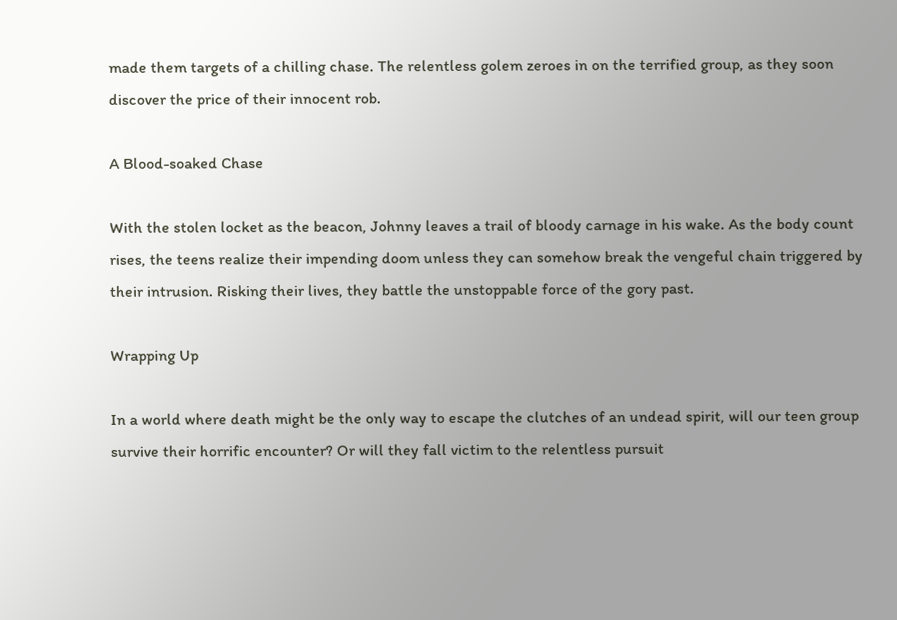made them targets of a chilling chase. The relentless golem zeroes in on the terrified group, as they soon discover the price of their innocent rob.

A Blood-soaked Chase

With the stolen locket as the beacon, Johnny leaves a trail of bloody carnage in his wake. As the body count rises, the teens realize their impending doom unless they can somehow break the vengeful chain triggered by their intrusion. Risking their lives, they battle the unstoppable force of the gory past.

Wrapping Up

In a world where death might be the only way to escape the clutches of an undead spirit, will our teen group survive their horrific encounter? Or will they fall victim to the relentless pursuit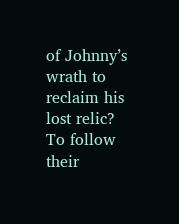of Johnny’s wrath to reclaim his lost relic? To follow their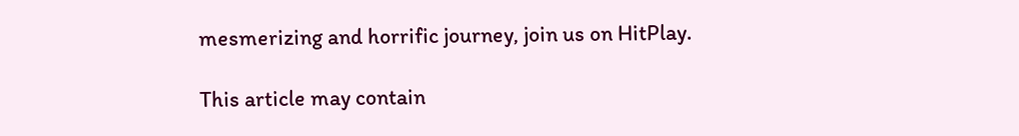mesmerizing and horrific journey, join us on HitPlay.

This article may contain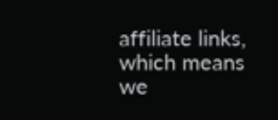affiliate links, which means we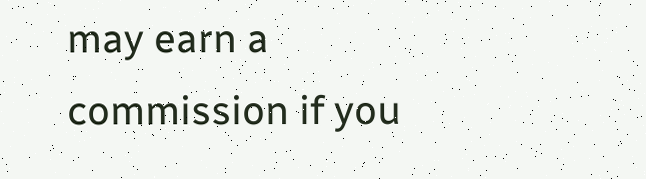may earn a commission if you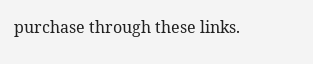purchase through these links.